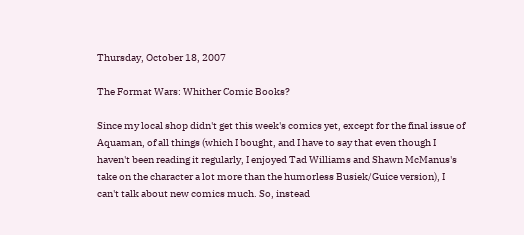Thursday, October 18, 2007

The Format Wars: Whither Comic Books?

Since my local shop didn't get this week's comics yet, except for the final issue of Aquaman, of all things (which I bought, and I have to say that even though I haven't been reading it regularly, I enjoyed Tad Williams and Shawn McManus's take on the character a lot more than the humorless Busiek/Guice version), I can't talk about new comics much. So, instead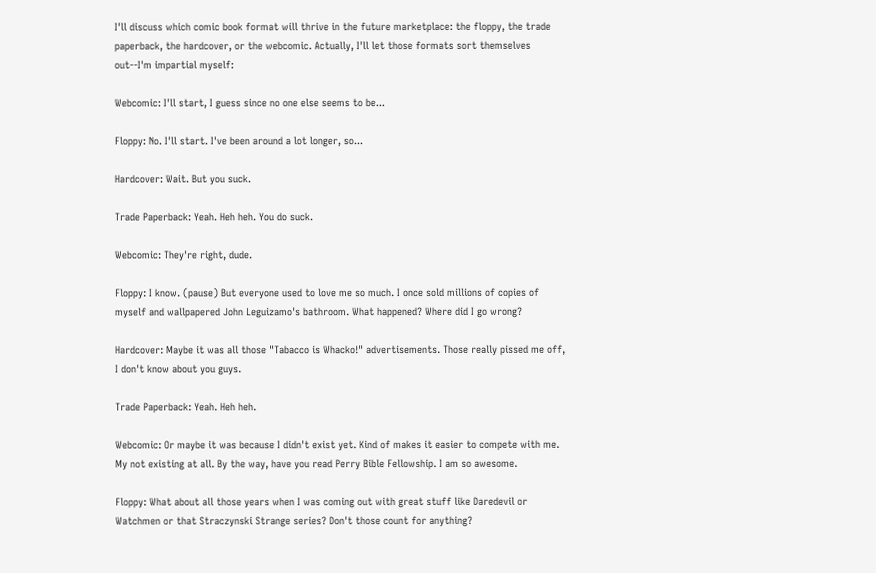I'll discuss which comic book format will thrive in the future marketplace: the floppy, the trade paperback, the hardcover, or the webcomic. Actually, I'll let those formats sort themselves out--I'm impartial myself:

Webcomic: I'll start, I guess since no one else seems to be...

Floppy: No. I'll start. I've been around a lot longer, so...

Hardcover: Wait. But you suck.

Trade Paperback: Yeah. Heh heh. You do suck.

Webcomic: They're right, dude.

Floppy: I know. (pause) But everyone used to love me so much. I once sold millions of copies of myself and wallpapered John Leguizamo's bathroom. What happened? Where did I go wrong?

Hardcover: Maybe it was all those "Tabacco is Whacko!" advertisements. Those really pissed me off, I don't know about you guys.

Trade Paperback: Yeah. Heh heh.

Webcomic: Or maybe it was because I didn't exist yet. Kind of makes it easier to compete with me. My not existing at all. By the way, have you read Perry Bible Fellowship. I am so awesome.

Floppy: What about all those years when I was coming out with great stuff like Daredevil or Watchmen or that Straczynski Strange series? Don't those count for anything?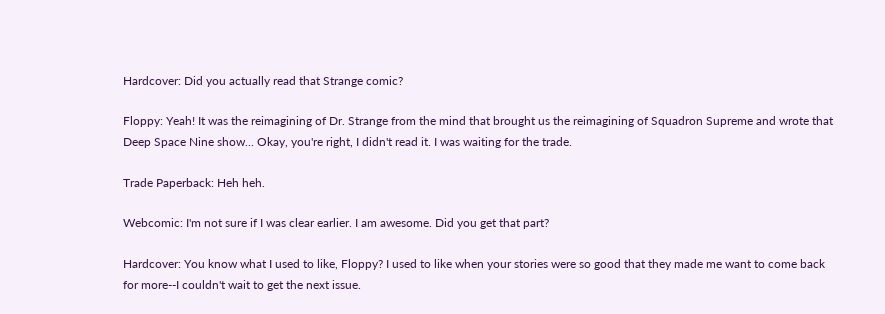Hardcover: Did you actually read that Strange comic?

Floppy: Yeah! It was the reimagining of Dr. Strange from the mind that brought us the reimagining of Squadron Supreme and wrote that Deep Space Nine show... Okay, you're right, I didn't read it. I was waiting for the trade.

Trade Paperback: Heh heh.

Webcomic: I'm not sure if I was clear earlier. I am awesome. Did you get that part?

Hardcover: You know what I used to like, Floppy? I used to like when your stories were so good that they made me want to come back for more--I couldn't wait to get the next issue.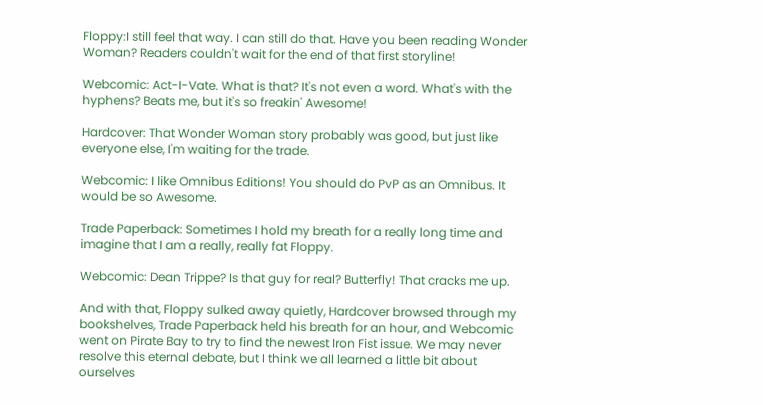Floppy:I still feel that way. I can still do that. Have you been reading Wonder Woman? Readers couldn't wait for the end of that first storyline!

Webcomic: Act-I-Vate. What is that? It's not even a word. What's with the hyphens? Beats me, but it's so freakin' Awesome!

Hardcover: That Wonder Woman story probably was good, but just like everyone else, I'm waiting for the trade.

Webcomic: I like Omnibus Editions! You should do PvP as an Omnibus. It would be so Awesome.

Trade Paperback: Sometimes I hold my breath for a really long time and imagine that I am a really, really fat Floppy.

Webcomic: Dean Trippe? Is that guy for real? Butterfly! That cracks me up.

And with that, Floppy sulked away quietly, Hardcover browsed through my bookshelves, Trade Paperback held his breath for an hour, and Webcomic went on Pirate Bay to try to find the newest Iron Fist issue. We may never resolve this eternal debate, but I think we all learned a little bit about ourselves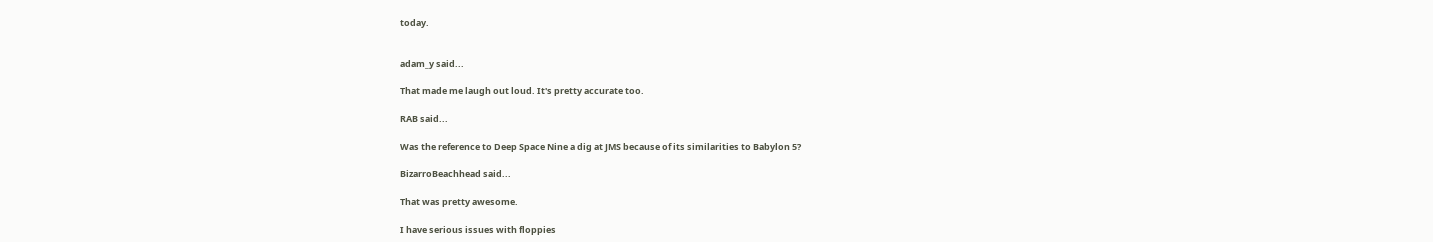today.


adam_y said...

That made me laugh out loud. It's pretty accurate too.

RAB said...

Was the reference to Deep Space Nine a dig at JMS because of its similarities to Babylon 5?

BizarroBeachhead said...

That was pretty awesome.

I have serious issues with floppies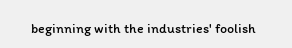beginning with the industries' foolish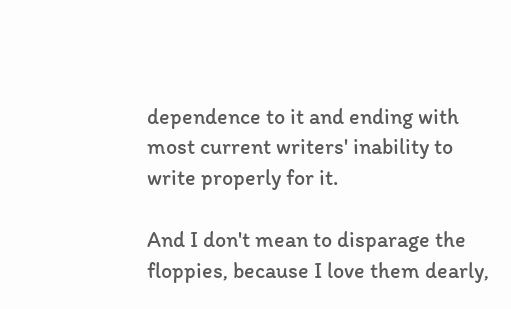dependence to it and ending with most current writers' inability to write properly for it.

And I don't mean to disparage the floppies, because I love them dearly,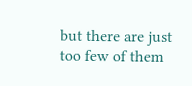but there are just too few of them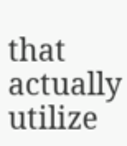that actually utilize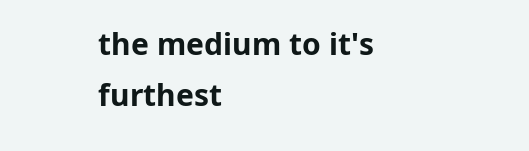the medium to it's furthest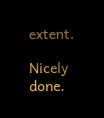extent.

Nicely done.